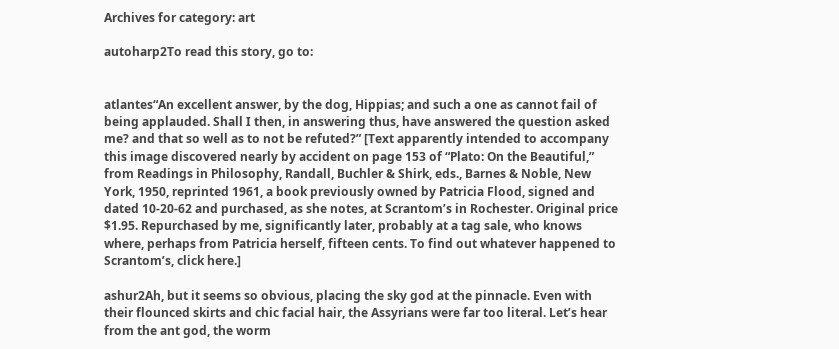Archives for category: art

autoharp2To read this story, go to:


atlantes“An excellent answer, by the dog, Hippias; and such a one as cannot fail of being applauded. Shall I then, in answering thus, have answered the question asked me? and that so well as to not be refuted?” [Text apparently intended to accompany this image discovered nearly by accident on page 153 of “Plato: On the Beautiful,” from Readings in Philosophy, Randall, Buchler & Shirk, eds., Barnes & Noble, New York, 1950, reprinted 1961, a book previously owned by Patricia Flood, signed and dated 10-20-62 and purchased, as she notes, at Scrantom’s in Rochester. Original price $1.95. Repurchased by me, significantly later, probably at a tag sale, who knows where, perhaps from Patricia herself, fifteen cents. To find out whatever happened to Scrantom’s, click here.]

ashur2Ah, but it seems so obvious, placing the sky god at the pinnacle. Even with their flounced skirts and chic facial hair, the Assyrians were far too literal. Let’s hear from the ant god, the worm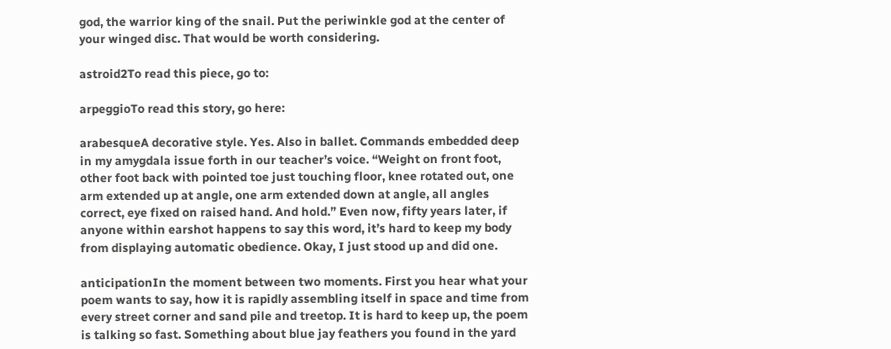god, the warrior king of the snail. Put the periwinkle god at the center of your winged disc. That would be worth considering.

astroid2To read this piece, go to:

arpeggioTo read this story, go here:

arabesqueA decorative style. Yes. Also in ballet. Commands embedded deep in my amygdala issue forth in our teacher’s voice. “Weight on front foot, other foot back with pointed toe just touching floor, knee rotated out, one arm extended up at angle, one arm extended down at angle, all angles correct, eye fixed on raised hand. And hold.” Even now, fifty years later, if anyone within earshot happens to say this word, it’s hard to keep my body from displaying automatic obedience. Okay, I just stood up and did one.

anticipationIn the moment between two moments. First you hear what your poem wants to say, how it is rapidly assembling itself in space and time from every street corner and sand pile and treetop. It is hard to keep up, the poem is talking so fast. Something about blue jay feathers you found in the yard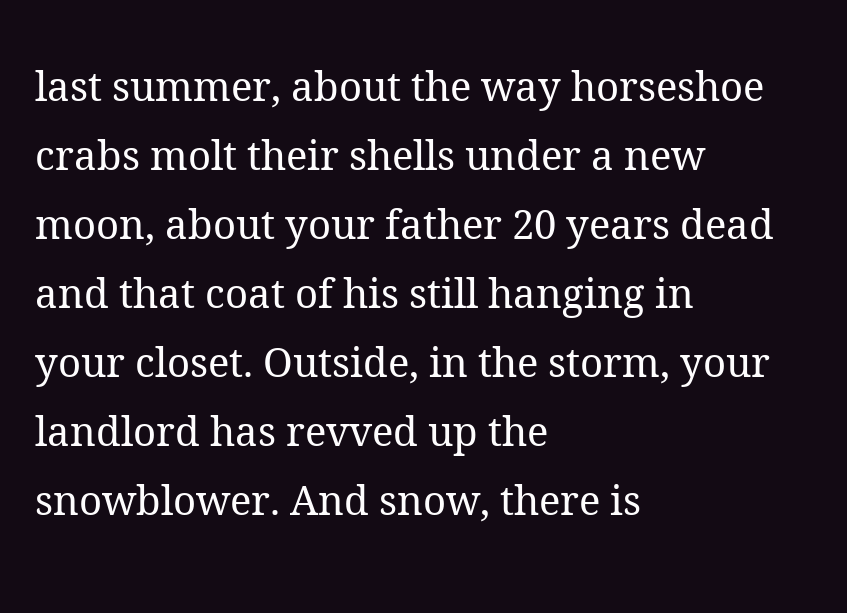last summer, about the way horseshoe crabs molt their shells under a new moon, about your father 20 years dead and that coat of his still hanging in your closet. Outside, in the storm, your landlord has revved up the snowblower. And snow, there is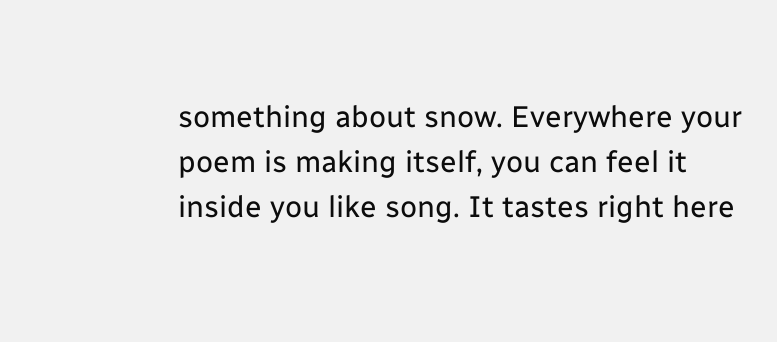something about snow. Everywhere your poem is making itself, you can feel it inside you like song. It tastes right here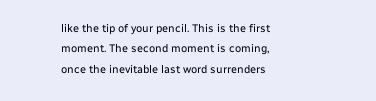like the tip of your pencil. This is the first moment. The second moment is coming, once the inevitable last word surrenders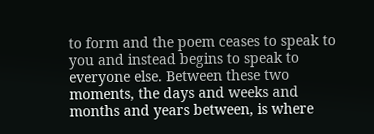to form and the poem ceases to speak to you and instead begins to speak to everyone else. Between these two moments, the days and weeks and months and years between, is where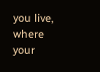you live, where your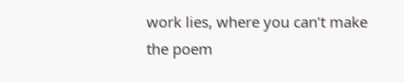work lies, where you can’t make the poem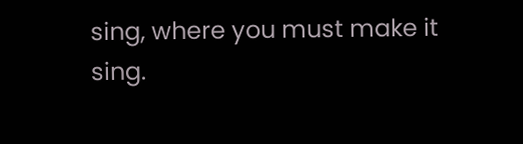sing, where you must make it sing.